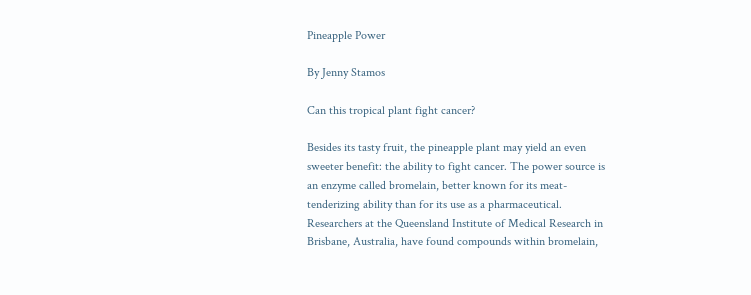Pineapple Power

By Jenny Stamos

Can this tropical plant fight cancer?

Besides its tasty fruit, the pineapple plant may yield an even sweeter benefit: the ability to fight cancer. The power source is an enzyme called bromelain, better known for its meat-tenderizing ability than for its use as a pharmaceutical. Researchers at the Queensland Institute of Medical Research in Brisbane, Australia, have found compounds within bromelain,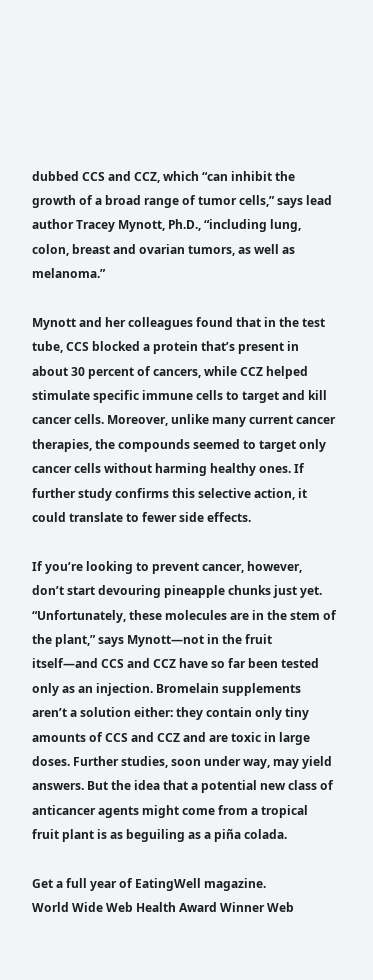dubbed CCS and CCZ, which “can inhibit the growth of a broad range of tumor cells,” says lead author Tracey Mynott, Ph.D., “including lung, colon, breast and ovarian tumors, as well as melanoma.”

Mynott and her colleagues found that in the test tube, CCS blocked a protein that’s present in about 30 percent of cancers, while CCZ helped stimulate specific immune cells to target and kill cancer cells. Moreover, unlike many current cancer therapies, the compounds seemed to target only cancer cells without harming healthy ones. If further study confirms this selective action, it could translate to fewer side effects.

If you’re looking to prevent cancer, however, don’t start devouring pineapple chunks just yet. “Unfortunately, these molecules are in the stem of the plant,” says Mynott—not in the fruit itself—and CCS and CCZ have so far been tested only as an injection. Bromelain supplements aren’t a solution either: they contain only tiny amounts of CCS and CCZ and are toxic in large doses. Further studies, soon under way, may yield answers. But the idea that a potential new class of anticancer agents might come from a tropical fruit plant is as beguiling as a piña colada.

Get a full year of EatingWell magazine.
World Wide Web Health Award Winner Web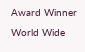Award Winner World Wide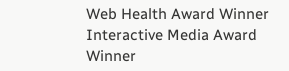Web Health Award Winner Interactive Media Award Winner